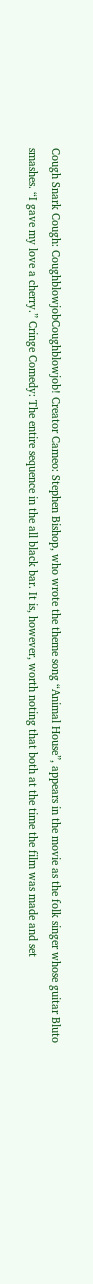Cough Snark Cough: CoughblowjobCoughblowjob! Creator Cameo: Stephen Bishop, who wrote the theme song “Animal House”, appears in the movie as the folk singer whose guitar Bluto smashes. “I gave my love a cherry.” Cringe Comedy: The entire sequence in the all black bar. It is, however, worth noting that both at the time the film was made and set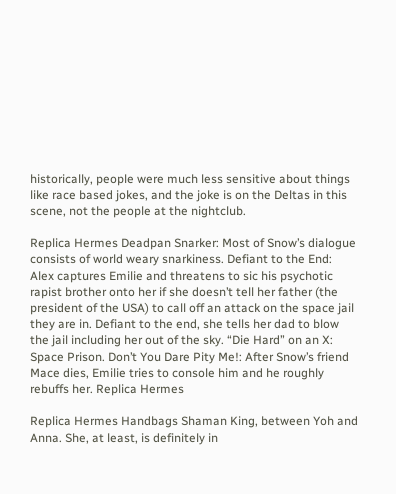historically, people were much less sensitive about things like race based jokes, and the joke is on the Deltas in this scene, not the people at the nightclub.

Replica Hermes Deadpan Snarker: Most of Snow’s dialogue consists of world weary snarkiness. Defiant to the End: Alex captures Emilie and threatens to sic his psychotic rapist brother onto her if she doesn’t tell her father (the president of the USA) to call off an attack on the space jail they are in. Defiant to the end, she tells her dad to blow the jail including her out of the sky. “Die Hard” on an X: Space Prison. Don’t You Dare Pity Me!: After Snow’s friend Mace dies, Emilie tries to console him and he roughly rebuffs her. Replica Hermes

Replica Hermes Handbags Shaman King, between Yoh and Anna. She, at least, is definitely in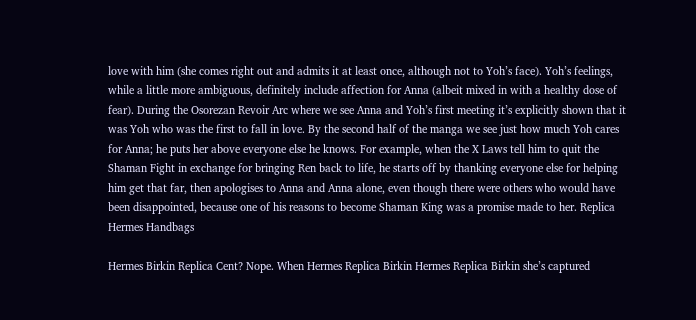love with him (she comes right out and admits it at least once, although not to Yoh’s face). Yoh’s feelings, while a little more ambiguous, definitely include affection for Anna (albeit mixed in with a healthy dose of fear). During the Osorezan Revoir Arc where we see Anna and Yoh’s first meeting it’s explicitly shown that it was Yoh who was the first to fall in love. By the second half of the manga we see just how much Yoh cares for Anna; he puts her above everyone else he knows. For example, when the X Laws tell him to quit the Shaman Fight in exchange for bringing Ren back to life, he starts off by thanking everyone else for helping him get that far, then apologises to Anna and Anna alone, even though there were others who would have been disappointed, because one of his reasons to become Shaman King was a promise made to her. Replica Hermes Handbags

Hermes Birkin Replica Cent? Nope. When Hermes Replica Birkin Hermes Replica Birkin she’s captured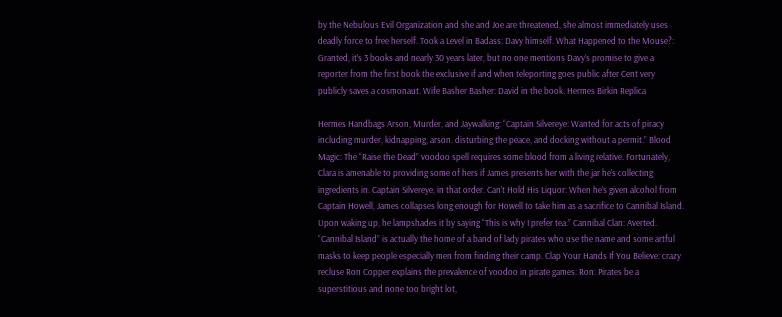by the Nebulous Evil Organization and she and Joe are threatened, she almost immediately uses deadly force to free herself. Took a Level in Badass: Davy himself. What Happened to the Mouse?: Granted, it’s 3 books and nearly 30 years later, but no one mentions Davy’s promise to give a reporter from the first book the exclusive if and when teleporting goes public after Cent very publicly saves a cosmonaut. Wife Basher Basher: David in the book. Hermes Birkin Replica

Hermes Handbags Arson, Murder, and Jaywalking: “Captain Silvereye: Wanted for acts of piracy including murder, kidnapping, arson. disturbing the peace, and docking without a permit.” Blood Magic: The “Raise the Dead” voodoo spell requires some blood from a living relative. Fortunately, Clara is amenable to providing some of hers if James presents her with the jar he’s collecting ingredients in. Captain Silvereye, in that order. Can’t Hold His Liquor: When he’s given alcohol from Captain Howell, James collapses long enough for Howell to take him as a sacrifice to Cannibal Island. Upon waking up, he lampshades it by saying “This is why I prefer tea.” Cannibal Clan: Averted. “Cannibal Island” is actually the home of a band of lady pirates who use the name and some artful masks to keep people especially men from finding their camp. Clap Your Hands If You Believe: crazy recluse Ron Copper explains the prevalence of voodoo in pirate games: Ron: Pirates be a superstitious and none too bright lot,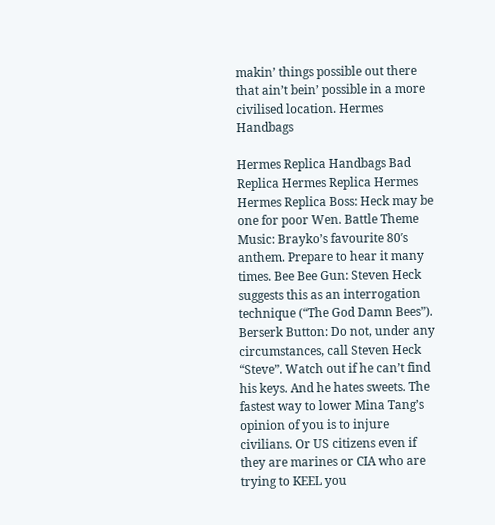makin’ things possible out there that ain’t bein’ possible in a more civilised location. Hermes Handbags

Hermes Replica Handbags Bad Replica Hermes Replica Hermes Hermes Replica Boss: Heck may be one for poor Wen. Battle Theme Music: Brayko’s favourite 80′s anthem. Prepare to hear it many times. Bee Bee Gun: Steven Heck suggests this as an interrogation technique (“The God Damn Bees”). Berserk Button: Do not, under any circumstances, call Steven Heck “Steve”. Watch out if he can’t find his keys. And he hates sweets. The fastest way to lower Mina Tang’s opinion of you is to injure civilians. Or US citizens even if they are marines or CIA who are trying to KEEL you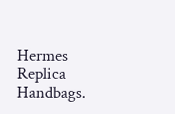Hermes Replica Handbags.